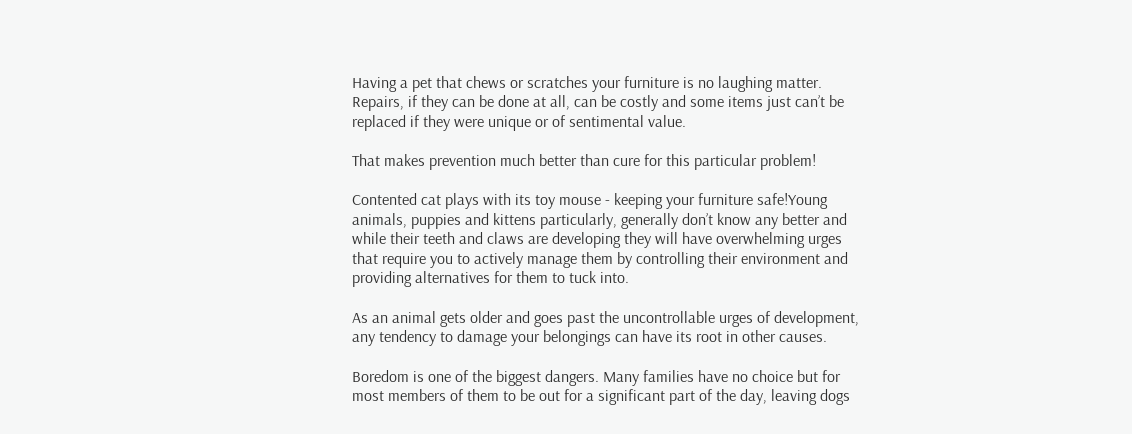Having a pet that chews or scratches your furniture is no laughing matter. Repairs, if they can be done at all, can be costly and some items just can’t be replaced if they were unique or of sentimental value.

That makes prevention much better than cure for this particular problem!

Contented cat plays with its toy mouse - keeping your furniture safe!Young animals, puppies and kittens particularly, generally don’t know any better and while their teeth and claws are developing they will have overwhelming urges that require you to actively manage them by controlling their environment and providing alternatives for them to tuck into.

As an animal gets older and goes past the uncontrollable urges of development, any tendency to damage your belongings can have its root in other causes.

Boredom is one of the biggest dangers. Many families have no choice but for most members of them to be out for a significant part of the day, leaving dogs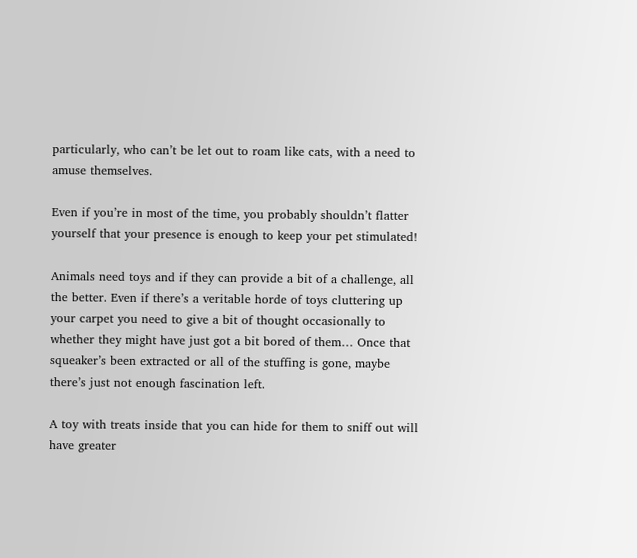particularly, who can’t be let out to roam like cats, with a need to amuse themselves.

Even if you’re in most of the time, you probably shouldn’t flatter yourself that your presence is enough to keep your pet stimulated!

Animals need toys and if they can provide a bit of a challenge, all the better. Even if there’s a veritable horde of toys cluttering up your carpet you need to give a bit of thought occasionally to whether they might have just got a bit bored of them… Once that squeaker’s been extracted or all of the stuffing is gone, maybe there’s just not enough fascination left.

A toy with treats inside that you can hide for them to sniff out will have greater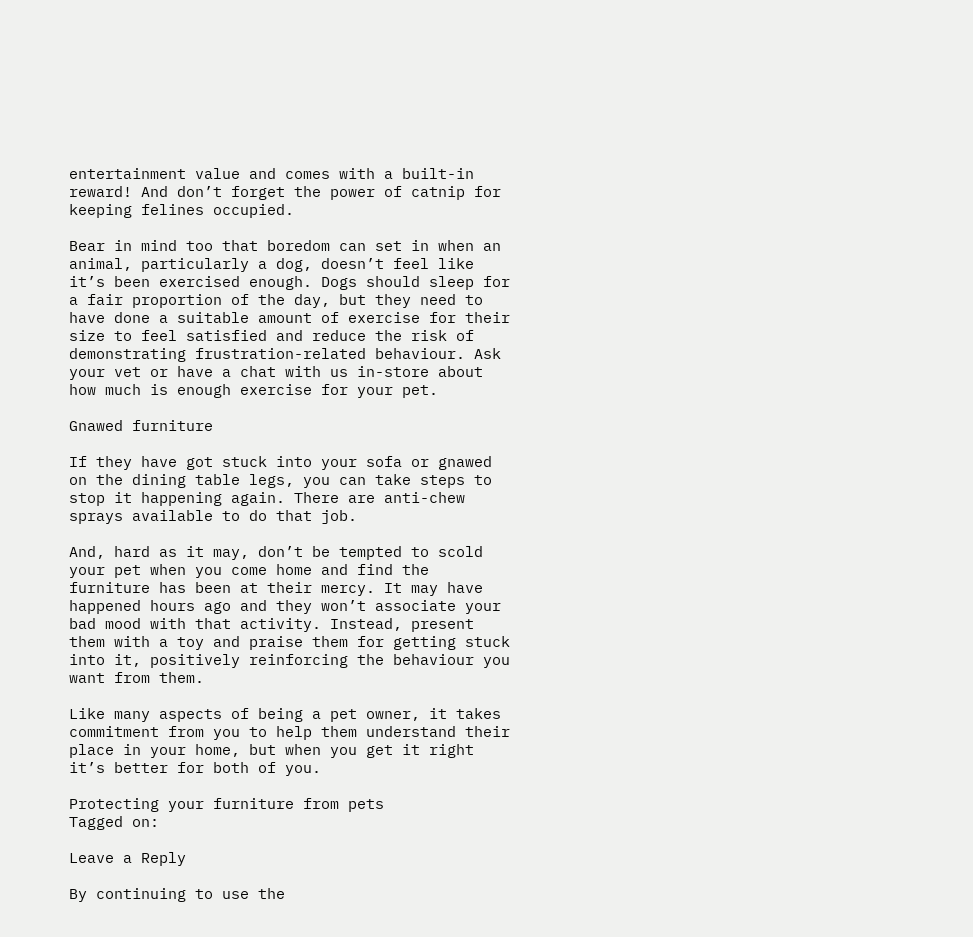entertainment value and comes with a built-in reward! And don’t forget the power of catnip for keeping felines occupied.

Bear in mind too that boredom can set in when an animal, particularly a dog, doesn’t feel like it’s been exercised enough. Dogs should sleep for a fair proportion of the day, but they need to have done a suitable amount of exercise for their size to feel satisfied and reduce the risk of demonstrating frustration-related behaviour. Ask your vet or have a chat with us in-store about how much is enough exercise for your pet.

Gnawed furniture

If they have got stuck into your sofa or gnawed on the dining table legs, you can take steps to stop it happening again. There are anti-chew sprays available to do that job.

And, hard as it may, don’t be tempted to scold your pet when you come home and find the furniture has been at their mercy. It may have happened hours ago and they won’t associate your bad mood with that activity. Instead, present them with a toy and praise them for getting stuck into it, positively reinforcing the behaviour you want from them.

Like many aspects of being a pet owner, it takes commitment from you to help them understand their place in your home, but when you get it right it’s better for both of you.

Protecting your furniture from pets
Tagged on:

Leave a Reply

By continuing to use the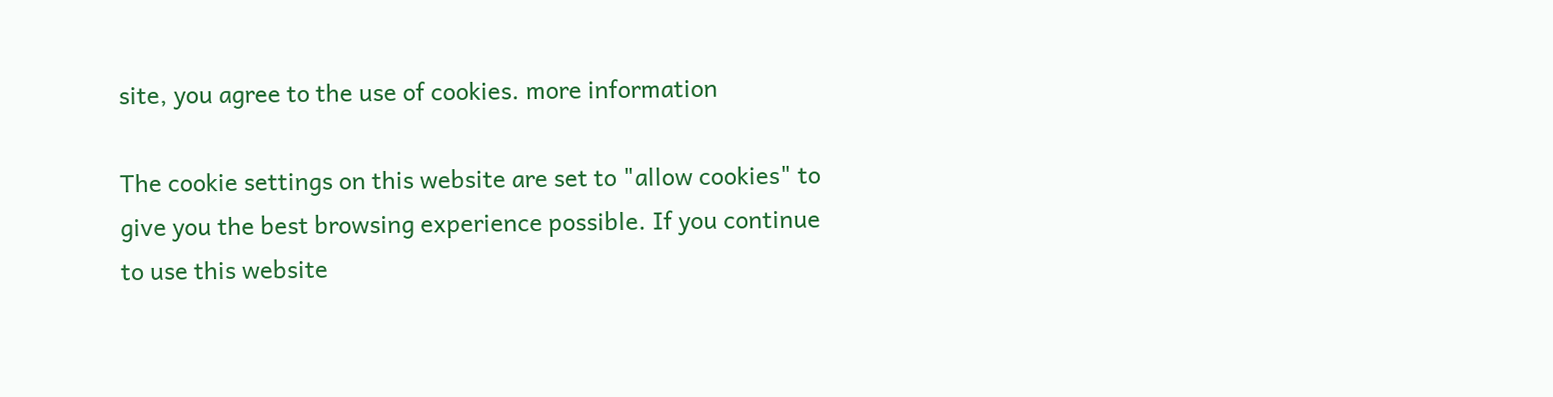site, you agree to the use of cookies. more information

The cookie settings on this website are set to "allow cookies" to give you the best browsing experience possible. If you continue to use this website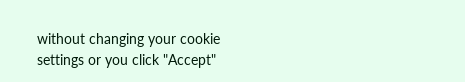without changing your cookie settings or you click "Accept"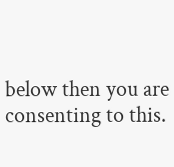below then you are consenting to this.